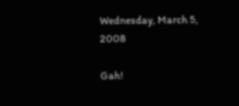Wednesday, March 5, 2008

Gah!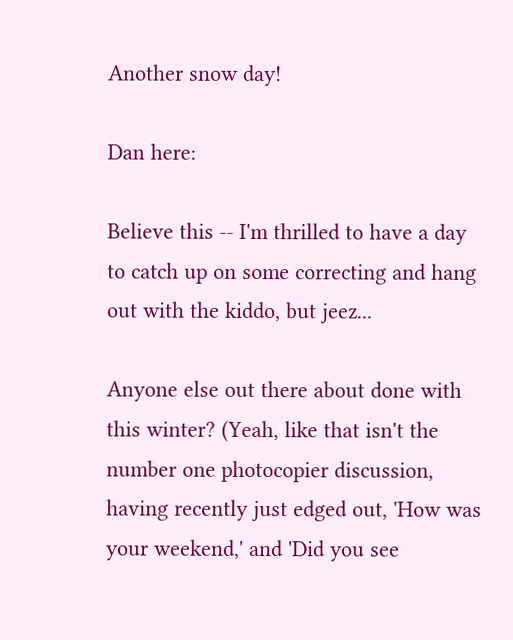Another snow day!

Dan here:

Believe this -- I'm thrilled to have a day to catch up on some correcting and hang out with the kiddo, but jeez...

Anyone else out there about done with this winter? (Yeah, like that isn't the number one photocopier discussion, having recently just edged out, 'How was your weekend,' and 'Did you see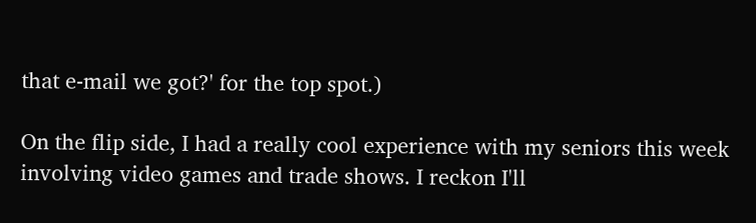that e-mail we got?' for the top spot.)

On the flip side, I had a really cool experience with my seniors this week involving video games and trade shows. I reckon I'll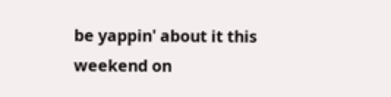be yappin' about it this weekend on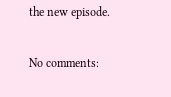the new episode.

No comments: